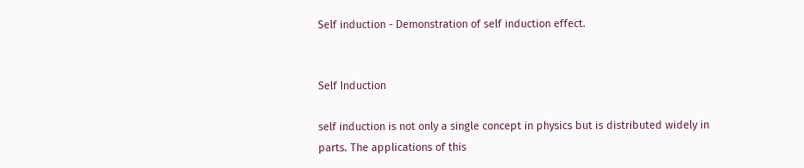Self induction - Demonstration of self induction effect.


Self Induction

self induction is not only a single concept in physics but is distributed widely in parts. The applications of this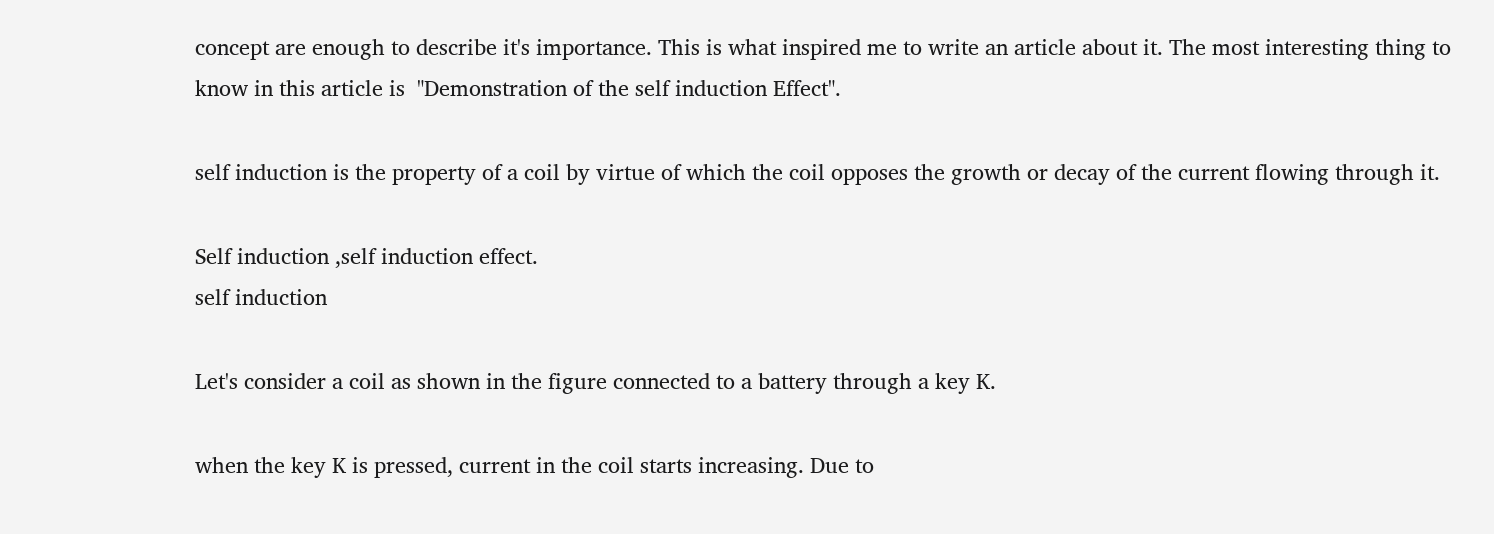concept are enough to describe it's importance. This is what inspired me to write an article about it. The most interesting thing to know in this article is  "Demonstration of the self induction Effect".

self induction is the property of a coil by virtue of which the coil opposes the growth or decay of the current flowing through it.

Self induction ,self induction effect.
self induction

Let's consider a coil as shown in the figure connected to a battery through a key K.

when the key K is pressed, current in the coil starts increasing. Due to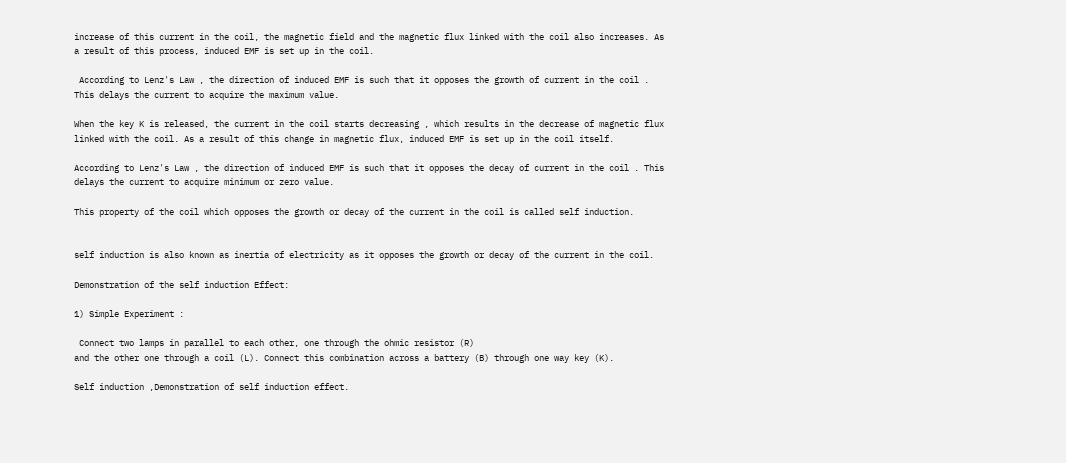increase of this current in the coil, the magnetic field and the magnetic flux linked with the coil also increases. As a result of this process, induced EMF is set up in the coil.

 According to Lenz's Law , the direction of induced EMF is such that it opposes the growth of current in the coil . This delays the current to acquire the maximum value.

When the key K is released, the current in the coil starts decreasing , which results in the decrease of magnetic flux linked with the coil. As a result of this change in magnetic flux, induced EMF is set up in the coil itself.

According to Lenz's Law , the direction of induced EMF is such that it opposes the decay of current in the coil . This delays the current to acquire minimum or zero value.

This property of the coil which opposes the growth or decay of the current in the coil is called self induction.


self induction is also known as inertia of electricity as it opposes the growth or decay of the current in the coil.

Demonstration of the self induction Effect:

1) Simple Experiment :

 Connect two lamps in parallel to each other, one through the ohmic resistor (R)
and the other one through a coil (L). Connect this combination across a battery (B) through one way key (K).

Self induction ,Demonstration of self induction effect.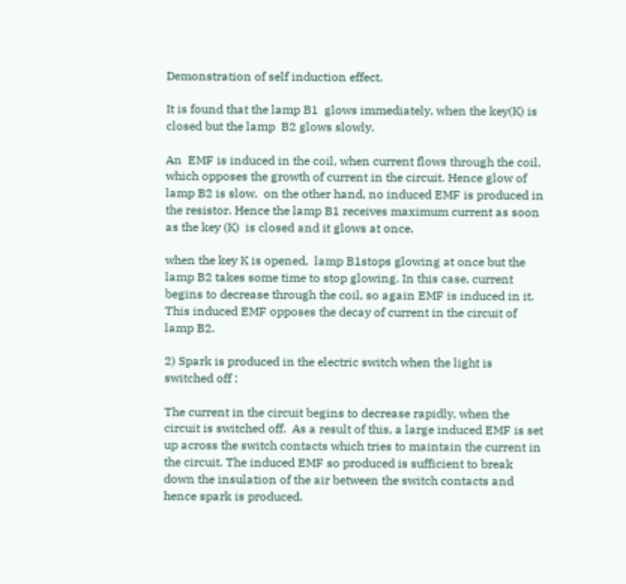Demonstration of self induction effect.

It is found that the lamp B1  glows immediately, when the key(K) is closed but the lamp  B2 glows slowly.

An  EMF is induced in the coil, when current flows through the coil, which opposes the growth of current in the circuit. Hence glow of lamp B2 is slow.  on the other hand, no induced EMF is produced in the resistor. Hence the lamp B1 receives maximum current as soon as the key (K)  is closed and it glows at once.

when the key K is opened,  lamp B1stops glowing at once but the lamp B2 takes some time to stop glowing. In this case, current begins to decrease through the coil, so again EMF is induced in it. This induced EMF opposes the decay of current in the circuit of lamp B2.

2) Spark is produced in the electric switch when the light is switched off :

The current in the circuit begins to decrease rapidly, when the circuit is switched off.  As a result of this, a large induced EMF is set up across the switch contacts which tries to maintain the current in the circuit. The induced EMF so produced is sufficient to break down the insulation of the air between the switch contacts and hence spark is produced.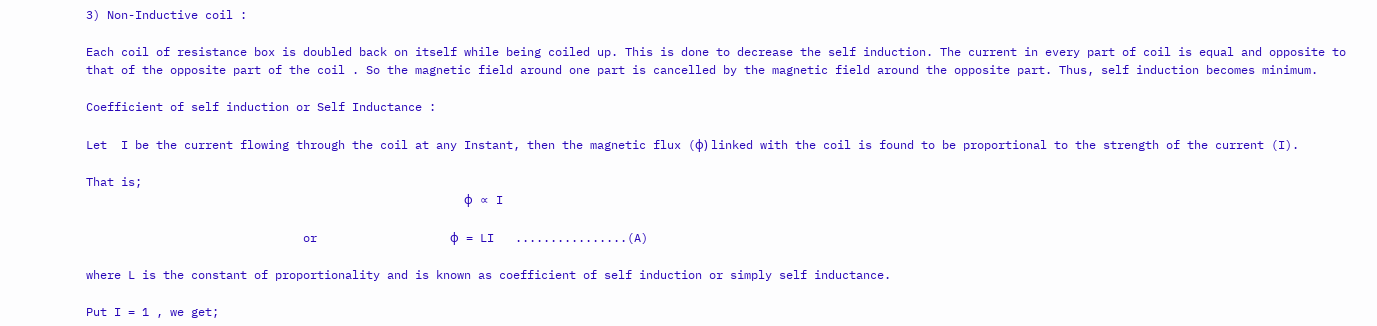3) Non-Inductive coil :

Each coil of resistance box is doubled back on itself while being coiled up. This is done to decrease the self induction. The current in every part of coil is equal and opposite to that of the opposite part of the coil . So the magnetic field around one part is cancelled by the magnetic field around the opposite part. Thus, self induction becomes minimum.

Coefficient of self induction or Self Inductance :

Let  I be the current flowing through the coil at any Instant, then the magnetic flux (ɸ) linked with the coil is found to be proportional to the strength of the current (I).

That is;
                                                      ɸ ∝ I

                               or                   ɸ = LI   ................(A)

where L is the constant of proportionality and is known as coefficient of self induction or simply self inductance.

Put I = 1 , we get;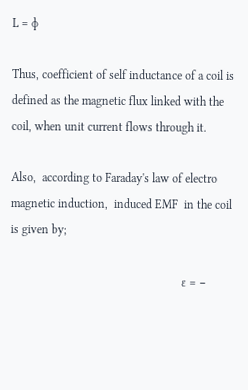L = ɸ

Thus, coefficient of self inductance of a coil is defined as the magnetic flux linked with the coil, when unit current flows through it.

Also,  according to Faraday's law of electro magnetic induction,  induced EMF  in the coil is given by;

                                                         ɛ = −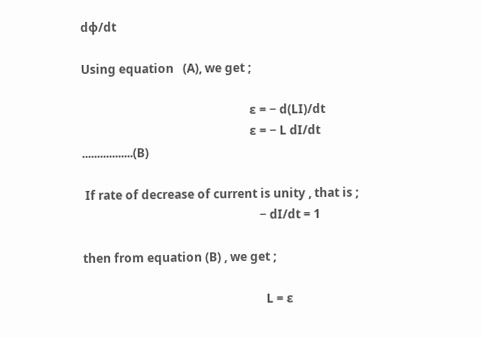dɸ/dt

Using equation   (A), we get ;

                                                        ɛ = − d(LI)/dt
                                                        ɛ = − L dI/dt  .................(B)

 If rate of decrease of current is unity , that is ;
                                                           − dI/dt = 1

then from equation (B) , we get ;

                                                             L = ɛ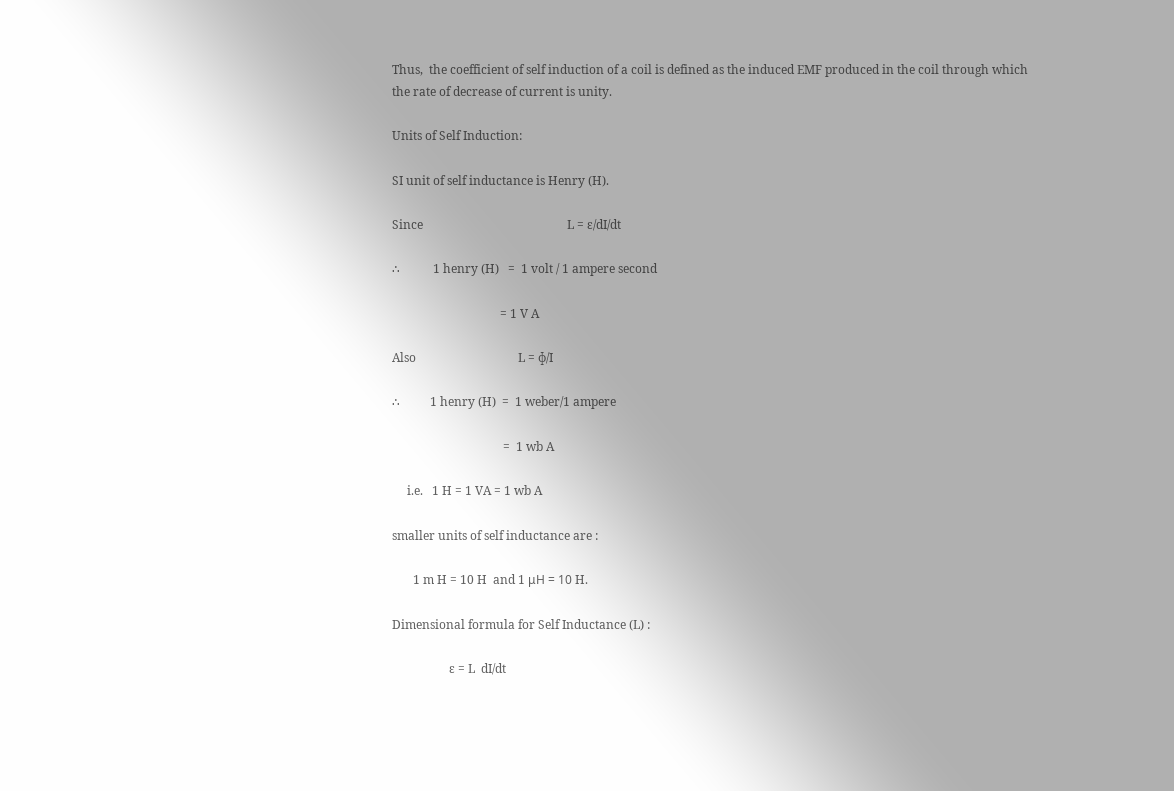Thus,  the coefficient of self induction of a coil is defined as the induced EMF produced in the coil through which the rate of decrease of current is unity.

Units of Self Induction:

SI unit of self inductance is Henry (H).

Since                                                L = ɛ/dI/dt

∴           1 henry (H)   =  1 volt / 1 ampere second

                                    = 1 V A

Also                                  L = ɸ/I

∴          1 henry (H)  =  1 weber/1 ampere

                                     =  1 wb A

     i.e.   1 H = 1 VA = 1 wb A

smaller units of self inductance are :

       1 m H = 10 H  and 1 μH = 10 H.

Dimensional formula for Self Inductance (L) :

                   ɛ = L  dI/dt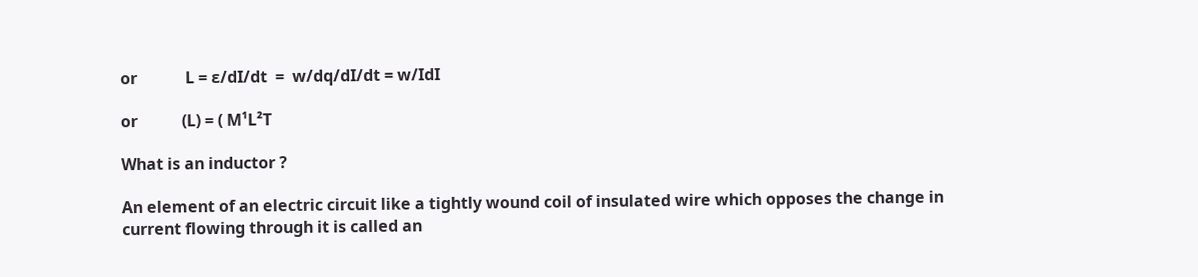or            L = ɛ/dI/dt  =  w/dq/dI/dt = w/IdI

or           (L) = ( M¹L²T

What is an inductor ?

An element of an electric circuit like a tightly wound coil of insulated wire which opposes the change in current flowing through it is called an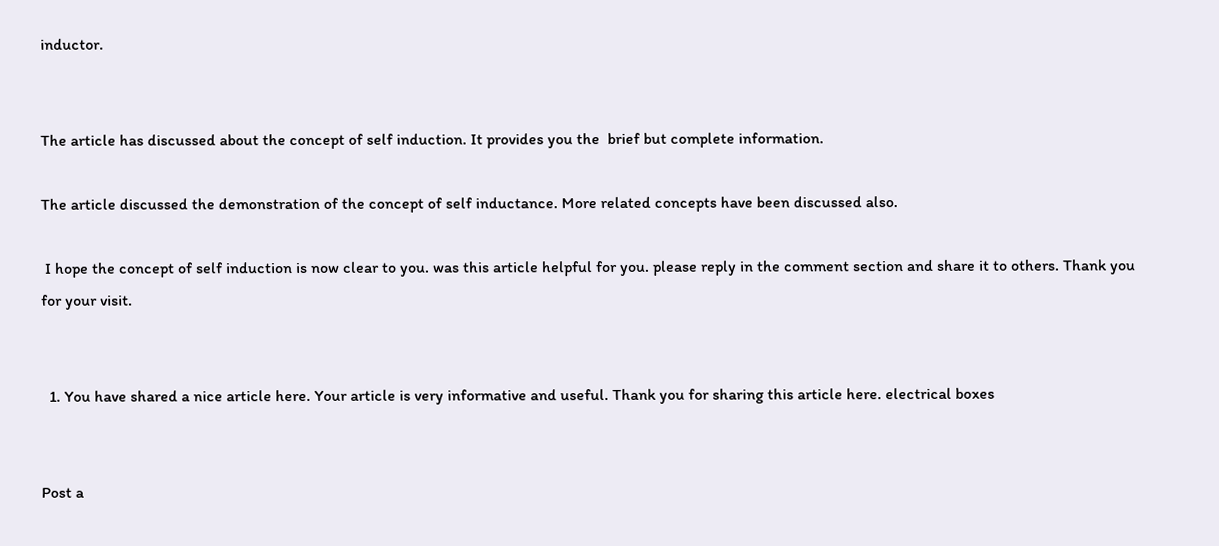inductor.


The article has discussed about the concept of self induction. It provides you the  brief but complete information.

The article discussed the demonstration of the concept of self inductance. More related concepts have been discussed also.

 I hope the concept of self induction is now clear to you. was this article helpful for you. please reply in the comment section and share it to others. Thank you for your visit.


  1. You have shared a nice article here. Your article is very informative and useful. Thank you for sharing this article here. electrical boxes


Post a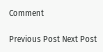Comment

Previous Post Next Post